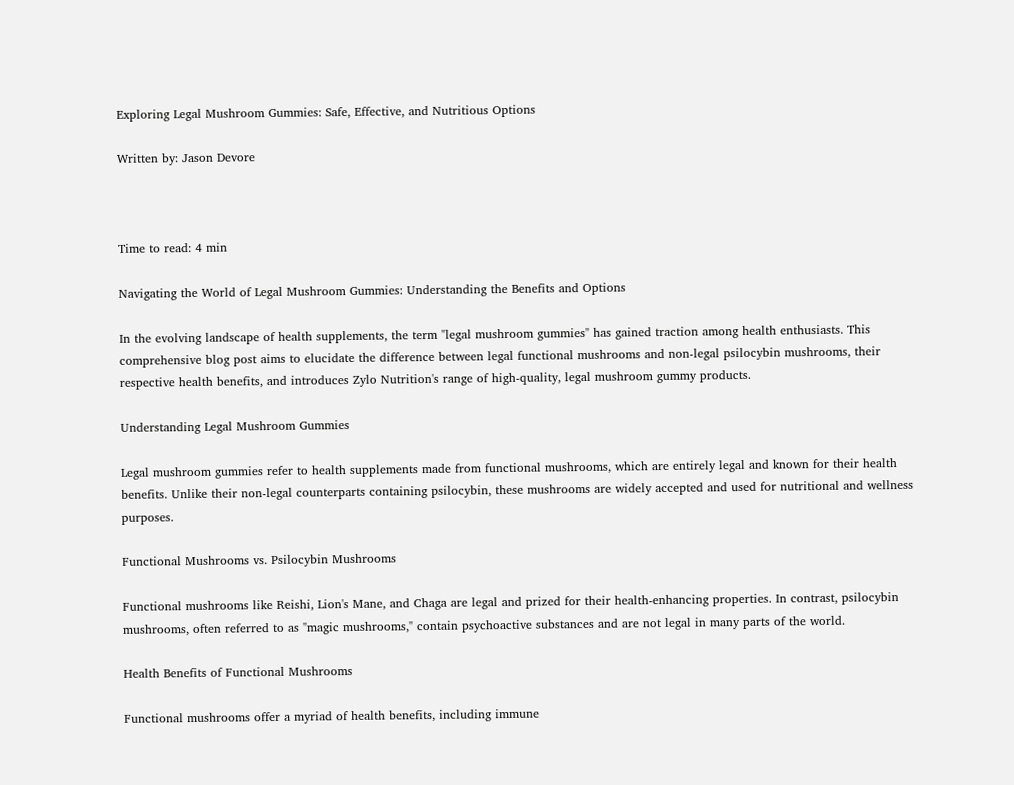Exploring Legal Mushroom Gummies: Safe, Effective, and Nutritious Options

Written by: Jason Devore



Time to read: 4 min

Navigating the World of Legal Mushroom Gummies: Understanding the Benefits and Options

In the evolving landscape of health supplements, the term "legal mushroom gummies" has gained traction among health enthusiasts. This comprehensive blog post aims to elucidate the difference between legal functional mushrooms and non-legal psilocybin mushrooms, their respective health benefits, and introduces Zylo Nutrition's range of high-quality, legal mushroom gummy products.

Understanding Legal Mushroom Gummies

Legal mushroom gummies refer to health supplements made from functional mushrooms, which are entirely legal and known for their health benefits. Unlike their non-legal counterparts containing psilocybin, these mushrooms are widely accepted and used for nutritional and wellness purposes.

Functional Mushrooms vs. Psilocybin Mushrooms

Functional mushrooms like Reishi, Lion's Mane, and Chaga are legal and prized for their health-enhancing properties. In contrast, psilocybin mushrooms, often referred to as "magic mushrooms," contain psychoactive substances and are not legal in many parts of the world.

Health Benefits of Functional Mushrooms

Functional mushrooms offer a myriad of health benefits, including immune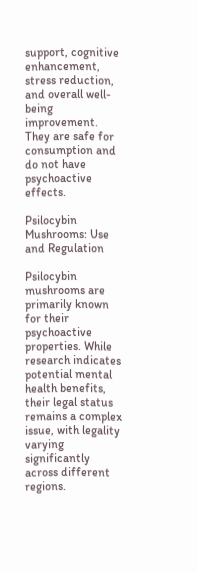support, cognitive enhancement, stress reduction, and overall well-being improvement. They are safe for consumption and do not have psychoactive effects.

Psilocybin Mushrooms: Use and Regulation

Psilocybin mushrooms are primarily known for their psychoactive properties. While research indicates potential mental health benefits, their legal status remains a complex issue, with legality varying significantly across different regions.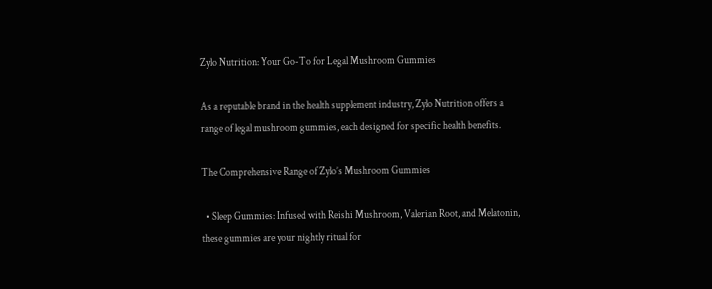Zylo Nutrition: Your Go-To for Legal Mushroom Gummies

As a reputable brand in the health supplement industry, Zylo Nutrition offers a range of legal mushroom gummies, each designed for specific health benefits.

The Comprehensive Range of Zylo’s Mushroom Gummies

  • Sleep Gummies: Infused with Reishi Mushroom, Valerian Root, and Melatonin, these gummies are your nightly ritual for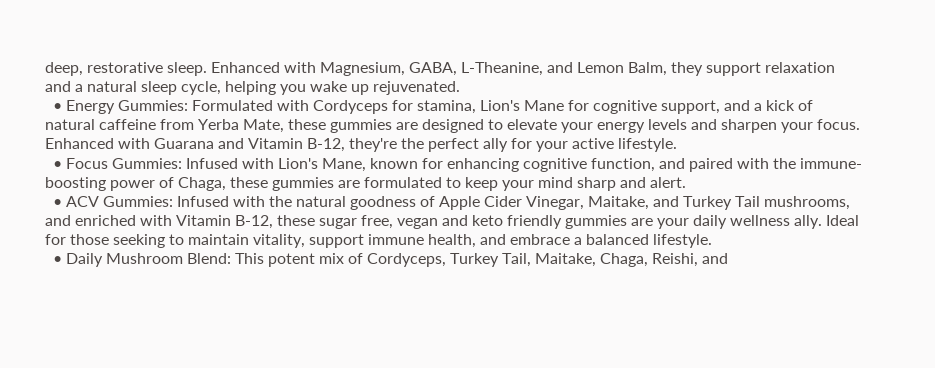deep, restorative sleep. Enhanced with Magnesium, GABA, L-Theanine, and Lemon Balm, they support relaxation and a natural sleep cycle, helping you wake up rejuvenated.
  • Energy Gummies: Formulated with Cordyceps for stamina, Lion's Mane for cognitive support, and a kick of natural caffeine from Yerba Mate, these gummies are designed to elevate your energy levels and sharpen your focus. Enhanced with Guarana and Vitamin B-12, they're the perfect ally for your active lifestyle.
  • Focus Gummies: Infused with Lion's Mane, known for enhancing cognitive function, and paired with the immune-boosting power of Chaga, these gummies are formulated to keep your mind sharp and alert.
  • ACV Gummies: Infused with the natural goodness of Apple Cider Vinegar, Maitake, and Turkey Tail mushrooms, and enriched with Vitamin B-12, these sugar free, vegan and keto friendly gummies are your daily wellness ally. Ideal for those seeking to maintain vitality, support immune health, and embrace a balanced lifestyle.
  • Daily Mushroom Blend: This potent mix of Cordyceps, Turkey Tail, Maitake, Chaga, Reishi, and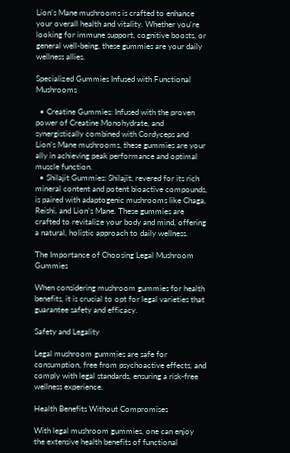Lion’s Mane mushrooms is crafted to enhance your overall health and vitality. Whether you're looking for immune support, cognitive boosts, or general well-being, these gummies are your daily wellness allies.

Specialized Gummies Infused with Functional Mushrooms

  • Creatine Gummies: Infused with the proven power of Creatine Monohydrate, and synergistically combined with Cordyceps and Lion’s Mane mushrooms, these gummies are your ally in achieving peak performance and optimal muscle function.
  • Shilajit Gummies: Shilajit, revered for its rich mineral content and potent bioactive compounds, is paired with adaptogenic mushrooms like Chaga, Reishi, and Lion’s Mane. These gummies are crafted to revitalize your body and mind, offering a natural, holistic approach to daily wellness.

The Importance of Choosing Legal Mushroom Gummies

When considering mushroom gummies for health benefits, it is crucial to opt for legal varieties that guarantee safety and efficacy.

Safety and Legality

Legal mushroom gummies are safe for consumption, free from psychoactive effects, and comply with legal standards, ensuring a risk-free wellness experience.

Health Benefits Without Compromises

With legal mushroom gummies, one can enjoy the extensive health benefits of functional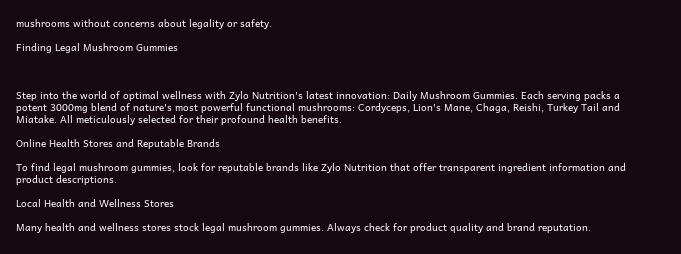mushrooms without concerns about legality or safety.

Finding Legal Mushroom Gummies



Step into the world of optimal wellness with Zylo Nutrition's latest innovation: Daily Mushroom Gummies. Each serving packs a potent 3000mg blend of nature's most powerful functional mushrooms: Cordyceps, Lion's Mane, Chaga, Reishi, Turkey Tail and Miatake. All meticulously selected for their profound health benefits.

Online Health Stores and Reputable Brands

To find legal mushroom gummies, look for reputable brands like Zylo Nutrition that offer transparent ingredient information and product descriptions.

Local Health and Wellness Stores

Many health and wellness stores stock legal mushroom gummies. Always check for product quality and brand reputation.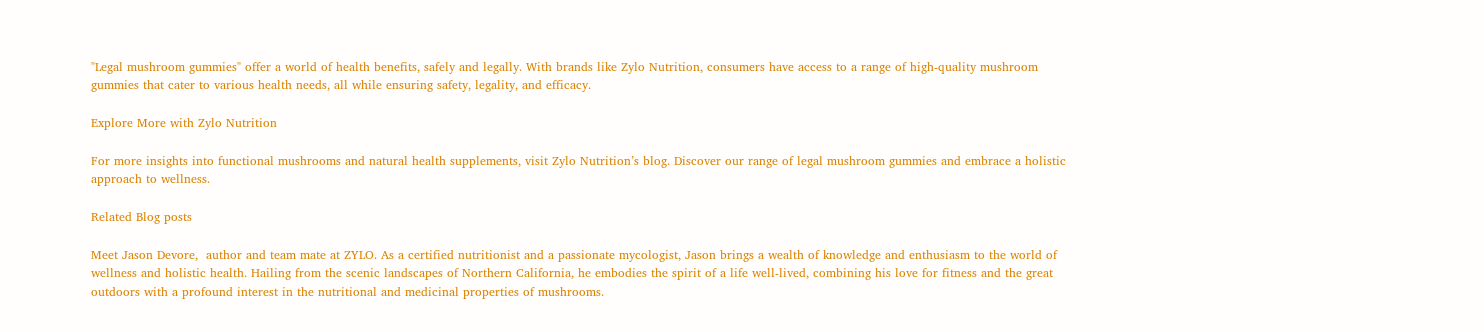"Legal mushroom gummies" offer a world of health benefits, safely and legally. With brands like Zylo Nutrition, consumers have access to a range of high-quality mushroom gummies that cater to various health needs, all while ensuring safety, legality, and efficacy.

Explore More with Zylo Nutrition

For more insights into functional mushrooms and natural health supplements, visit Zylo Nutrition’s blog. Discover our range of legal mushroom gummies and embrace a holistic approach to wellness.

Related Blog posts

Meet Jason Devore,  author and team mate at ZYLO. As a certified nutritionist and a passionate mycologist, Jason brings a wealth of knowledge and enthusiasm to the world of wellness and holistic health. Hailing from the scenic landscapes of Northern California, he embodies the spirit of a life well-lived, combining his love for fitness and the great outdoors with a profound interest in the nutritional and medicinal properties of mushrooms.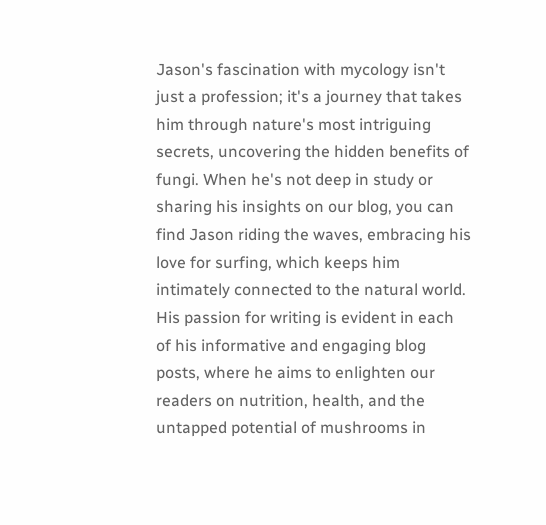Jason's fascination with mycology isn't just a profession; it's a journey that takes him through nature's most intriguing secrets, uncovering the hidden benefits of fungi. When he's not deep in study or sharing his insights on our blog, you can find Jason riding the waves, embracing his love for surfing, which keeps him intimately connected to the natural world. His passion for writing is evident in each of his informative and engaging blog posts, where he aims to enlighten our readers on nutrition, health, and the untapped potential of mushrooms in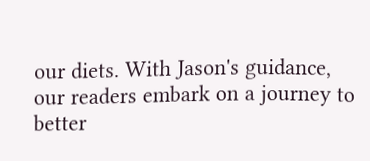our diets. With Jason's guidance, our readers embark on a journey to better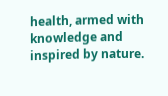health, armed with knowledge and inspired by nature.